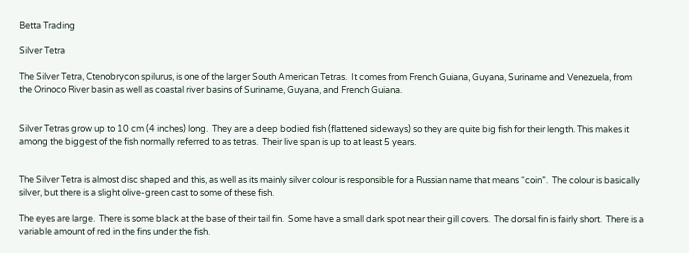Betta Trading

Silver Tetra

The Silver Tetra, Ctenobrycon spilurus, is one of the larger South American Tetras.  It comes from French Guiana, Guyana, Suriname and Venezuela, from the Orinoco River basin as well as coastal river basins of Suriname, Guyana, and French Guiana.


Silver Tetras grow up to 10 cm (4 inches) long.  They are a deep bodied fish (flattened sideways) so they are quite big fish for their length. This makes it among the biggest of the fish normally referred to as tetras.  Their live span is up to at least 5 years.


The Silver Tetra is almost disc shaped and this, as well as its mainly silver colour is responsible for a Russian name that means “coin”.  The colour is basically silver, but there is a slight olive-green cast to some of these fish.

The eyes are large.  There is some black at the base of their tail fin.  Some have a small dark spot near their gill covers.  The dorsal fin is fairly short.  There is a variable amount of red in the fins under the fish.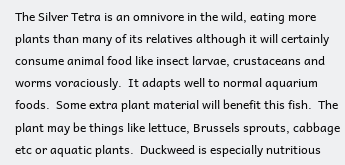The Silver Tetra is an omnivore in the wild, eating more plants than many of its relatives although it will certainly consume animal food like insect larvae, crustaceans and worms voraciously.  It adapts well to normal aquarium foods.  Some extra plant material will benefit this fish.  The plant may be things like lettuce, Brussels sprouts, cabbage etc or aquatic plants.  Duckweed is especially nutritious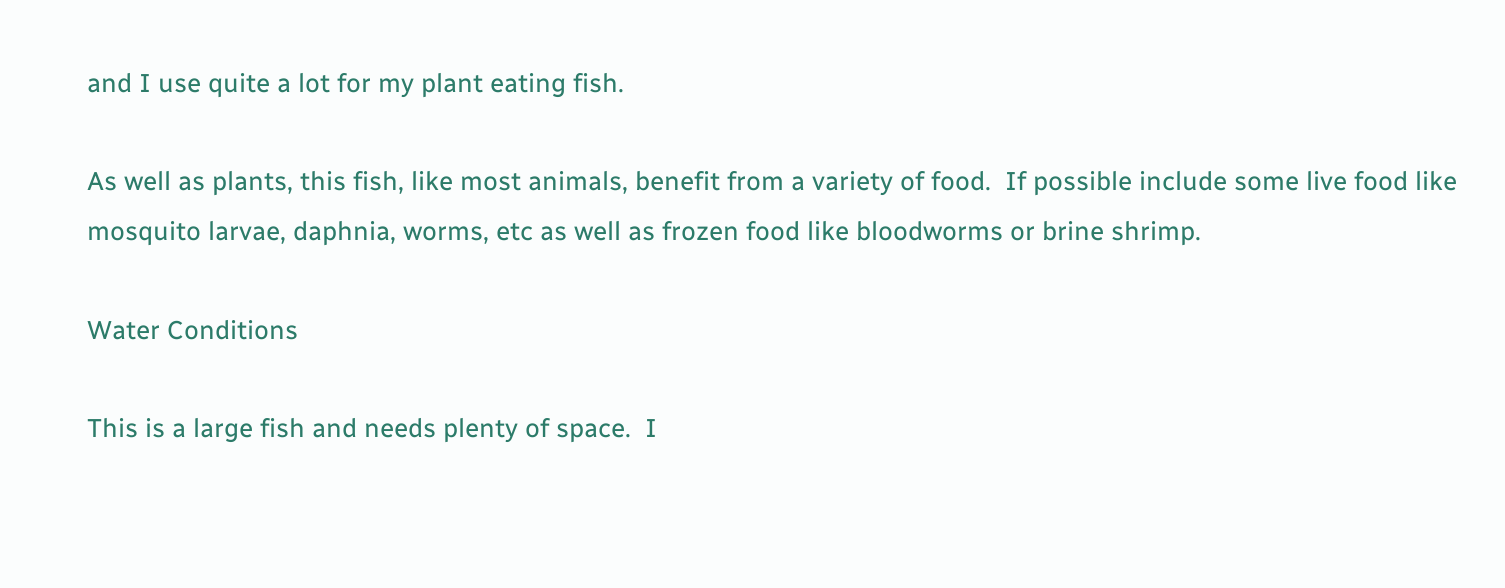and I use quite a lot for my plant eating fish.

As well as plants, this fish, like most animals, benefit from a variety of food.  If possible include some live food like mosquito larvae, daphnia, worms, etc as well as frozen food like bloodworms or brine shrimp.

Water Conditions

This is a large fish and needs plenty of space.  I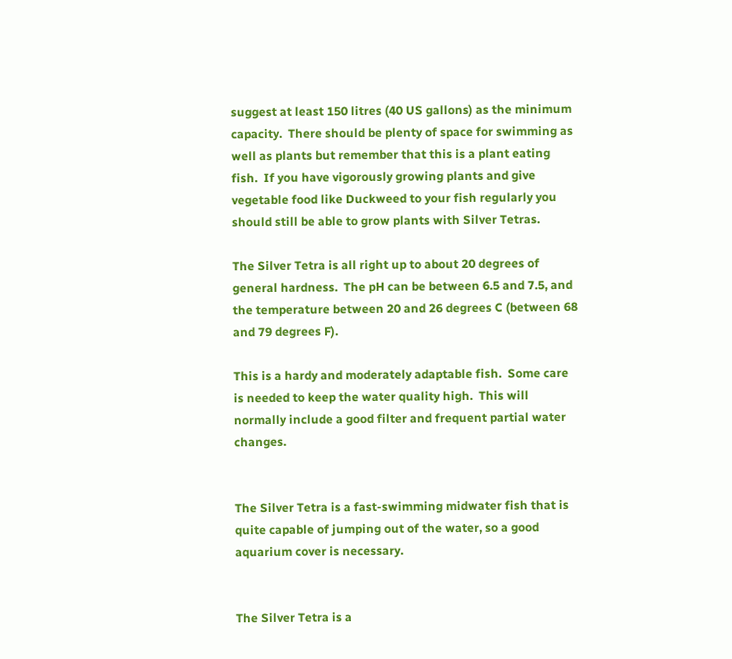suggest at least 150 litres (40 US gallons) as the minimum capacity.  There should be plenty of space for swimming as well as plants but remember that this is a plant eating fish.  If you have vigorously growing plants and give vegetable food like Duckweed to your fish regularly you should still be able to grow plants with Silver Tetras.

The Silver Tetra is all right up to about 20 degrees of general hardness.  The pH can be between 6.5 and 7.5, and the temperature between 20 and 26 degrees C (between 68 and 79 degrees F).

This is a hardy and moderately adaptable fish.  Some care is needed to keep the water quality high.  This will normally include a good filter and frequent partial water changes.


The Silver Tetra is a fast-swimming midwater fish that is quite capable of jumping out of the water, so a good aquarium cover is necessary.


The Silver Tetra is a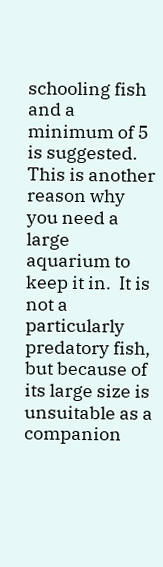schooling fish and a minimum of 5 is suggested.  This is another reason why you need a large aquarium to keep it in.  It is not a particularly predatory fish, but because of its large size is unsuitable as a companion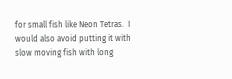for small fish like Neon Tetras.  I would also avoid putting it with slow moving fish with long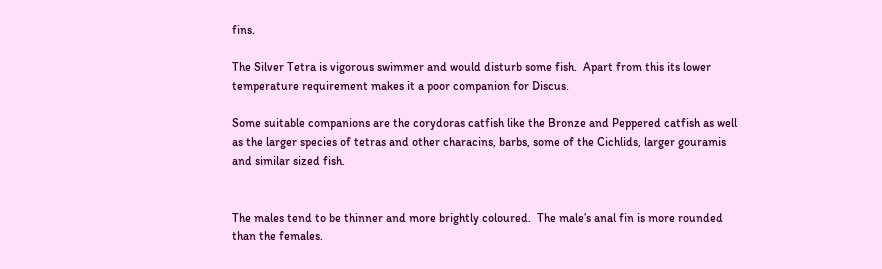fins.

The Silver Tetra is vigorous swimmer and would disturb some fish.  Apart from this its lower temperature requirement makes it a poor companion for Discus.

Some suitable companions are the corydoras catfish like the Bronze and Peppered catfish as well as the larger species of tetras and other characins, barbs, some of the Cichlids, larger gouramis and similar sized fish.


The males tend to be thinner and more brightly coloured.  The male’s anal fin is more rounded than the females.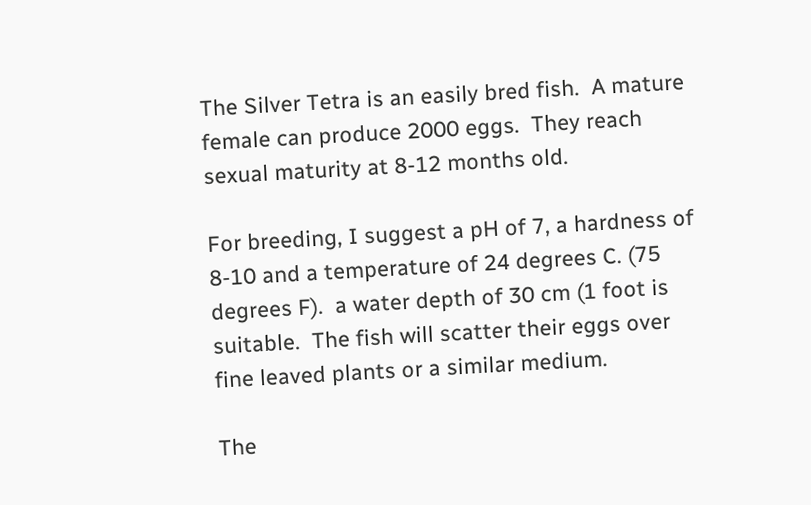The Silver Tetra is an easily bred fish.  A mature female can produce 2000 eggs.  They reach sexual maturity at 8-12 months old.

For breeding, I suggest a pH of 7, a hardness of 8-10 and a temperature of 24 degrees C. (75 degrees F).  a water depth of 30 cm (1 foot is suitable.  The fish will scatter their eggs over fine leaved plants or a similar medium.

The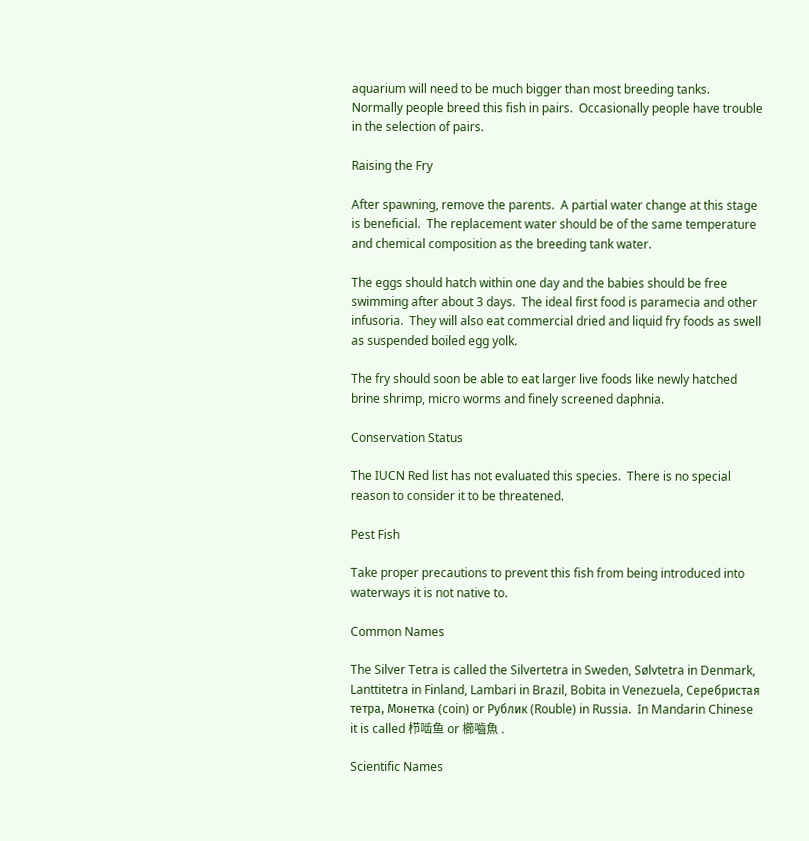aquarium will need to be much bigger than most breeding tanks.  Normally people breed this fish in pairs.  Occasionally people have trouble in the selection of pairs.

Raising the Fry

After spawning, remove the parents.  A partial water change at this stage is beneficial.  The replacement water should be of the same temperature and chemical composition as the breeding tank water.

The eggs should hatch within one day and the babies should be free swimming after about 3 days.  The ideal first food is paramecia and other infusoria.  They will also eat commercial dried and liquid fry foods as swell as suspended boiled egg yolk.

The fry should soon be able to eat larger live foods like newly hatched brine shrimp, micro worms and finely screened daphnia.

Conservation Status

The IUCN Red list has not evaluated this species.  There is no special reason to consider it to be threatened.

Pest Fish

Take proper precautions to prevent this fish from being introduced into waterways it is not native to.

Common Names

The Silver Tetra is called the Silvertetra in Sweden, Sølvtetra in Denmark, Lanttitetra in Finland, Lambari in Brazil, Bobita in Venezuela, Серебристая тетра, Монетка (coin) or Рублик (Rouble) in Russia.  In Mandarin Chinese it is called 栉啮鱼 or 櫛嚙魚 .

Scientific Names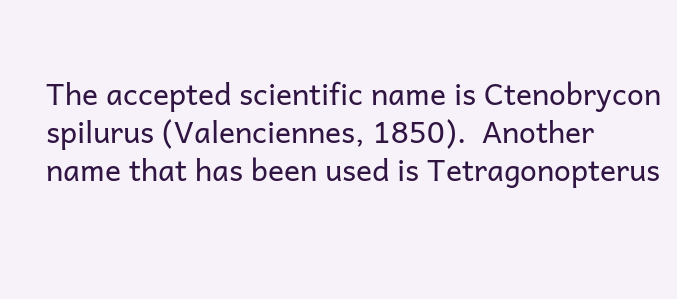The accepted scientific name is Ctenobrycon spilurus (Valenciennes, 1850).  Another name that has been used is Tetragonopterus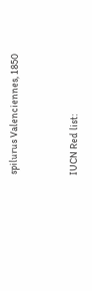spilurus Valenciennes, 1850



IUCN Red list: